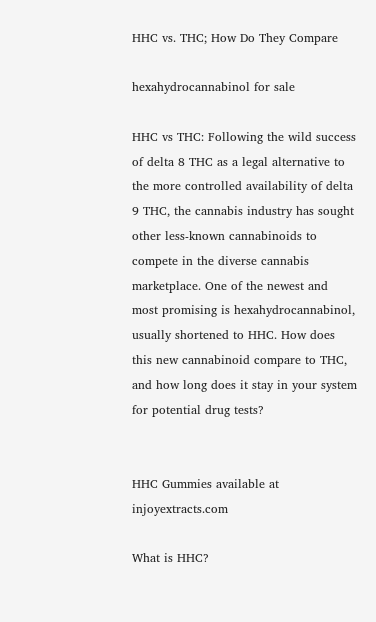HHC vs. THC; How Do They Compare

hexahydrocannabinol for sale

HHC vs THC: Following the wild success of delta 8 THC as a legal alternative to the more controlled availability of delta 9 THC, the cannabis industry has sought other less-known cannabinoids to compete in the diverse cannabis marketplace. One of the newest and most promising is hexahydrocannabinol, usually shortened to HHC. How does this new cannabinoid compare to THC, and how long does it stay in your system for potential drug tests?


HHC Gummies available at injoyextracts.com

What is HHC?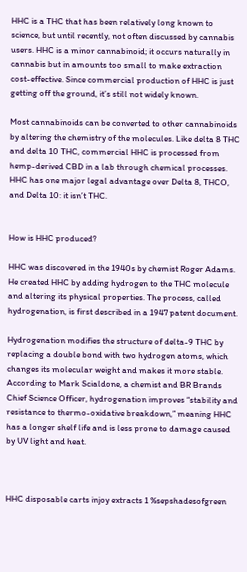HHC is a THC that has been relatively long known to science, but until recently, not often discussed by cannabis users. HHC is a minor cannabinoid; it occurs naturally in cannabis but in amounts too small to make extraction cost-effective. Since commercial production of HHC is just getting off the ground, it’s still not widely known.

Most cannabinoids can be converted to other cannabinoids by altering the chemistry of the molecules. Like delta 8 THC and delta 10 THC, commercial HHC is processed from hemp-derived CBD in a lab through chemical processes. HHC has one major legal advantage over Delta 8, THCO, and Delta 10: it isn’t THC.


How is HHC produced?

HHC was discovered in the 1940s by chemist Roger Adams. He created HHC by adding hydrogen to the THC molecule and altering its physical properties. The process, called hydrogenation, is first described in a 1947 patent document.

Hydrogenation modifies the structure of delta-9 THC by replacing a double bond with two hydrogen atoms, which changes its molecular weight and makes it more stable. According to Mark Scialdone, a chemist and BR Brands Chief Science Officer, hydrogenation improves “stability and resistance to thermo-oxidative breakdown,” meaning HHC has a longer shelf life and is less prone to damage caused by UV light and heat.



HHC disposable carts injoy extracts 1 %sepshadesofgreen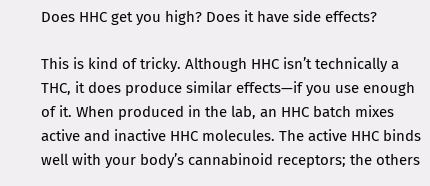Does HHC get you high? Does it have side effects?

This is kind of tricky. Although HHC isn’t technically a THC, it does produce similar effects—if you use enough of it. When produced in the lab, an HHC batch mixes active and inactive HHC molecules. The active HHC binds well with your body’s cannabinoid receptors; the others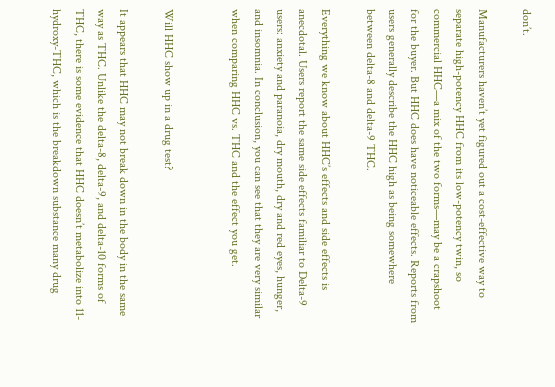don’t.

Manufacturers haven’t yet figured out a cost-effective way to separate high-potency HHC from its low-potency twin, so commercial HHC—a mix of the two forms—may be a crapshoot for the buyer. But HHC does have noticeable effects. Reports from users generally describe the HHC high as being somewhere between delta-8 and delta-9 THC.

Everything we know about HHC’s effects and side effects is anecdotal. Users report the same side effects familiar to Delta-9 users: anxiety and paranoia, dry mouth, dry and red eyes, hunger, and insomnia. In conclusion, you can see that they are very similar when comparing HHC vs. THC and the effect you get.


Will HHC show up in a drug test?

It appears that HHC may not break down in the body in the same way as THC. Unlike the delta-8, delta-9, and delta-10 forms of THC, there is some evidence that HHC doesn’t metabolize into 11-hydroxy-THC, which is the breakdown substance many drug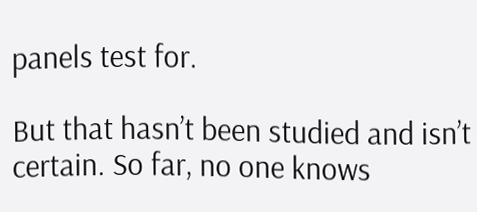panels test for.

But that hasn’t been studied and isn’t certain. So far, no one knows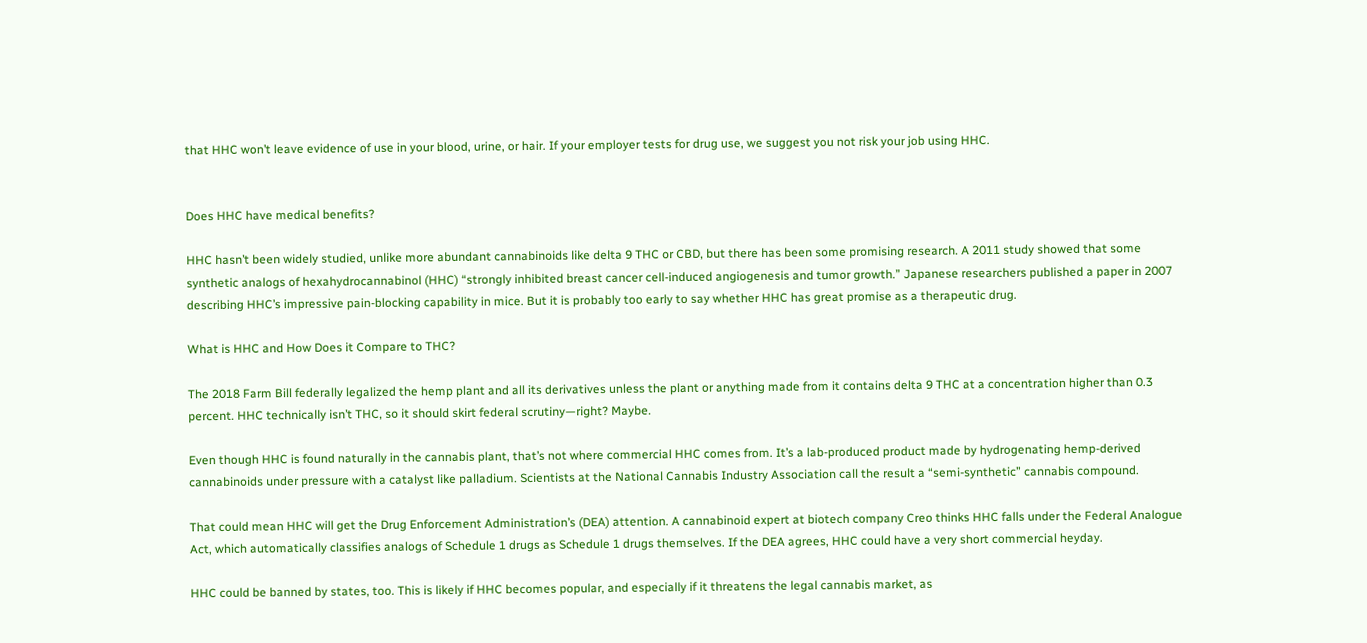that HHC won’t leave evidence of use in your blood, urine, or hair. If your employer tests for drug use, we suggest you not risk your job using HHC.


Does HHC have medical benefits?

HHC hasn’t been widely studied, unlike more abundant cannabinoids like delta 9 THC or CBD, but there has been some promising research. A 2011 study showed that some synthetic analogs of hexahydrocannabinol (HHC) “strongly inhibited breast cancer cell-induced angiogenesis and tumor growth.” Japanese researchers published a paper in 2007 describing HHC’s impressive pain-blocking capability in mice. But it is probably too early to say whether HHC has great promise as a therapeutic drug.

What is HHC and How Does it Compare to THC?

The 2018 Farm Bill federally legalized the hemp plant and all its derivatives unless the plant or anything made from it contains delta 9 THC at a concentration higher than 0.3 percent. HHC technically isn’t THC, so it should skirt federal scrutiny—right? Maybe.

Even though HHC is found naturally in the cannabis plant, that’s not where commercial HHC comes from. It’s a lab-produced product made by hydrogenating hemp-derived cannabinoids under pressure with a catalyst like palladium. Scientists at the National Cannabis Industry Association call the result a “semi-synthetic” cannabis compound.

That could mean HHC will get the Drug Enforcement Administration’s (DEA) attention. A cannabinoid expert at biotech company Creo thinks HHC falls under the Federal Analogue Act, which automatically classifies analogs of Schedule 1 drugs as Schedule 1 drugs themselves. If the DEA agrees, HHC could have a very short commercial heyday.

HHC could be banned by states, too. This is likely if HHC becomes popular, and especially if it threatens the legal cannabis market, as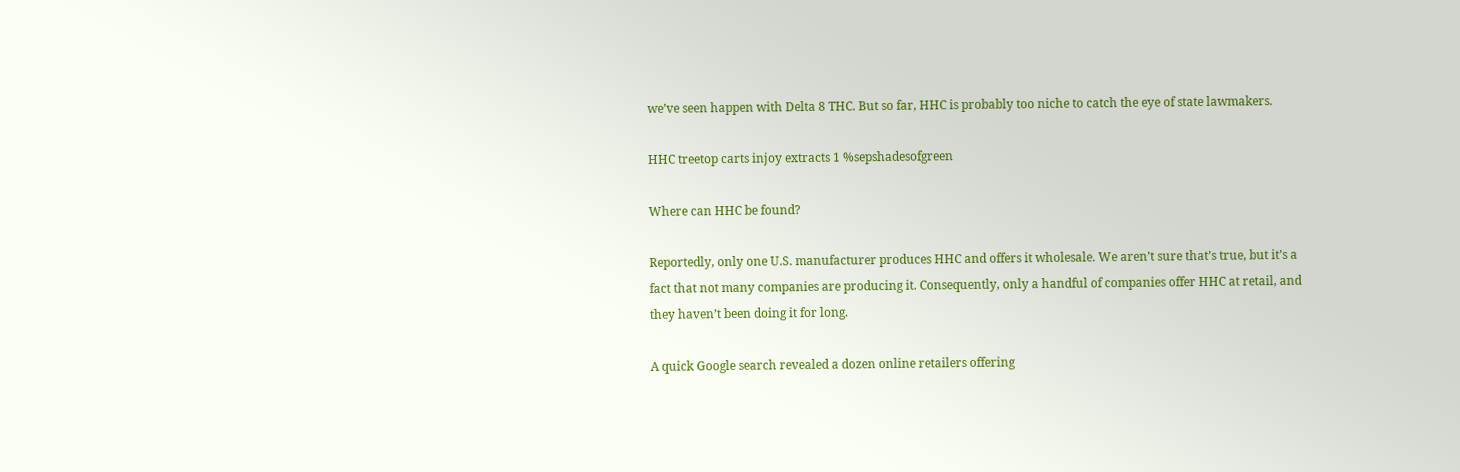we’ve seen happen with Delta 8 THC. But so far, HHC is probably too niche to catch the eye of state lawmakers.

HHC treetop carts injoy extracts 1 %sepshadesofgreen

Where can HHC be found?

Reportedly, only one U.S. manufacturer produces HHC and offers it wholesale. We aren’t sure that’s true, but it’s a fact that not many companies are producing it. Consequently, only a handful of companies offer HHC at retail, and they haven’t been doing it for long.

A quick Google search revealed a dozen online retailers offering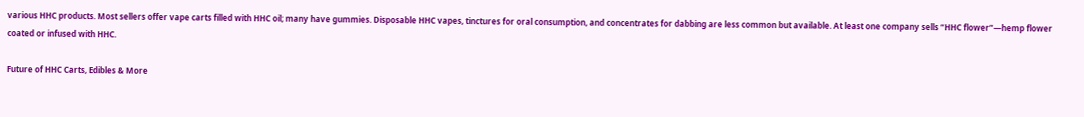various HHC products. Most sellers offer vape carts filled with HHC oil; many have gummies. Disposable HHC vapes, tinctures for oral consumption, and concentrates for dabbing are less common but available. At least one company sells “HHC flower”—hemp flower coated or infused with HHC.

Future of HHC Carts, Edibles & More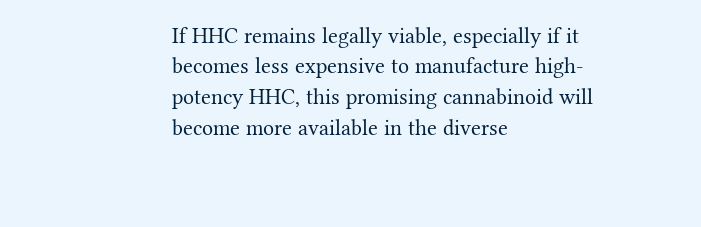If HHC remains legally viable, especially if it becomes less expensive to manufacture high-potency HHC, this promising cannabinoid will become more available in the diverse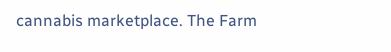cannabis marketplace. The Farm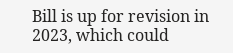Bill is up for revision in 2023, which could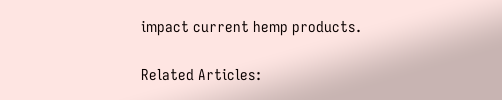impact current hemp products.

Related Articles: